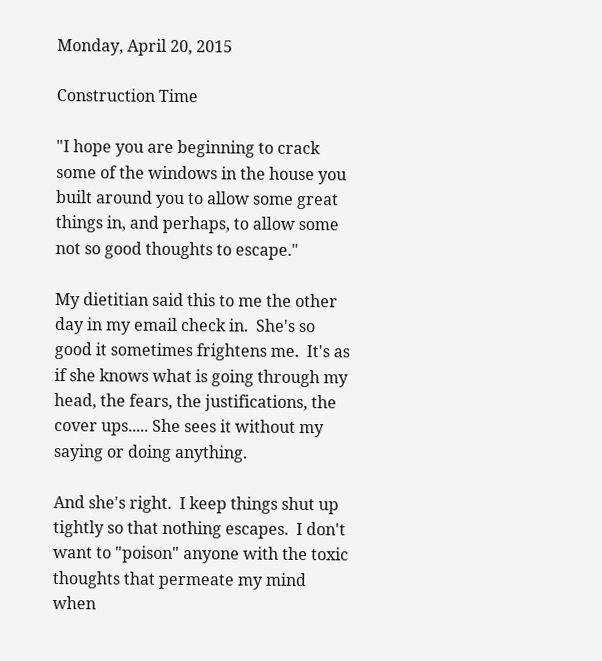Monday, April 20, 2015

Construction Time

"I hope you are beginning to crack some of the windows in the house you built around you to allow some great things in, and perhaps, to allow some not so good thoughts to escape."

My dietitian said this to me the other day in my email check in.  She's so good it sometimes frightens me.  It's as if she knows what is going through my head, the fears, the justifications, the cover ups..... She sees it without my saying or doing anything.

And she's right.  I keep things shut up tightly so that nothing escapes.  I don't want to "poison" anyone with the toxic thoughts that permeate my mind when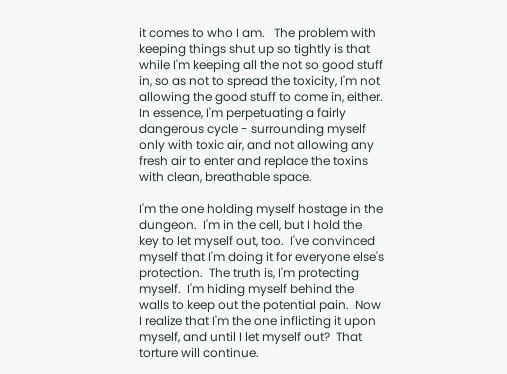it comes to who I am.   The problem with keeping things shut up so tightly is that while I'm keeping all the not so good stuff in, so as not to spread the toxicity, I'm not allowing the good stuff to come in, either.  In essence, I'm perpetuating a fairly dangerous cycle - surrounding myself only with toxic air, and not allowing any fresh air to enter and replace the toxins with clean, breathable space.

I'm the one holding myself hostage in the dungeon.  I'm in the cell, but I hold the key to let myself out, too.  I've convinced myself that I'm doing it for everyone else's protection.  The truth is, I'm protecting myself.  I'm hiding myself behind the walls to keep out the potential pain.  Now I realize that I'm the one inflicting it upon myself, and until I let myself out?  That torture will continue.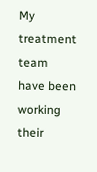My treatment team have been working their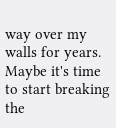way over my walls for years.  Maybe it's time to start breaking the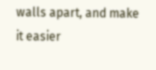walls apart, and make it easier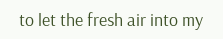to let the fresh air into my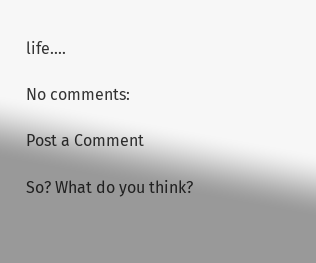life....

No comments:

Post a Comment

So? What do you think?